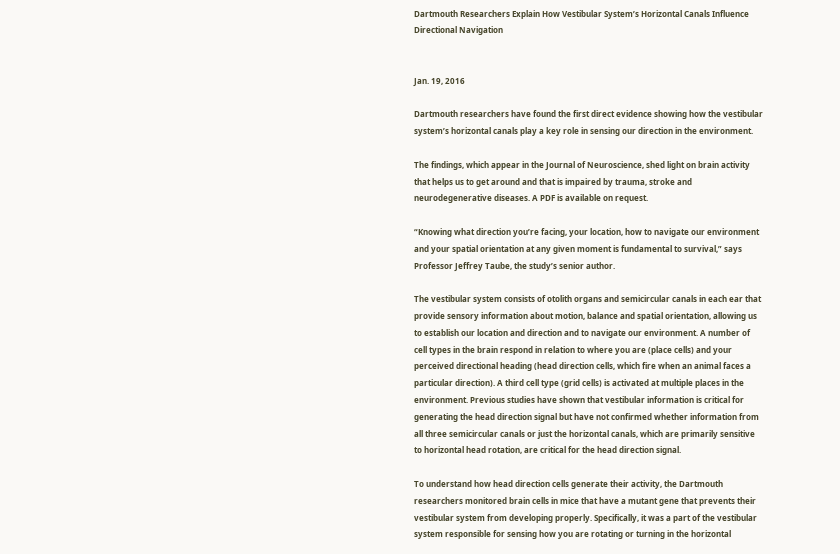Dartmouth Researchers Explain How Vestibular System’s Horizontal Canals Influence Directional Navigation


Jan. 19, 2016

Dartmouth researchers have found the first direct evidence showing how the vestibular system’s horizontal canals play a key role in sensing our direction in the environment.

The findings, which appear in the Journal of Neuroscience, shed light on brain activity that helps us to get around and that is impaired by trauma, stroke and neurodegenerative diseases. A PDF is available on request.

“Knowing what direction you’re facing, your location, how to navigate our environment and your spatial orientation at any given moment is fundamental to survival,” says Professor Jeffrey Taube, the study’s senior author.

The vestibular system consists of otolith organs and semicircular canals in each ear that provide sensory information about motion, balance and spatial orientation, allowing us to establish our location and direction and to navigate our environment. A number of cell types in the brain respond in relation to where you are (place cells) and your perceived directional heading (head direction cells, which fire when an animal faces a particular direction). A third cell type (grid cells) is activated at multiple places in the environment. Previous studies have shown that vestibular information is critical for generating the head direction signal but have not confirmed whether information from all three semicircular canals or just the horizontal canals, which are primarily sensitive to horizontal head rotation, are critical for the head direction signal.

To understand how head direction cells generate their activity, the Dartmouth researchers monitored brain cells in mice that have a mutant gene that prevents their vestibular system from developing properly. Specifically, it was a part of the vestibular system responsible for sensing how you are rotating or turning in the horizontal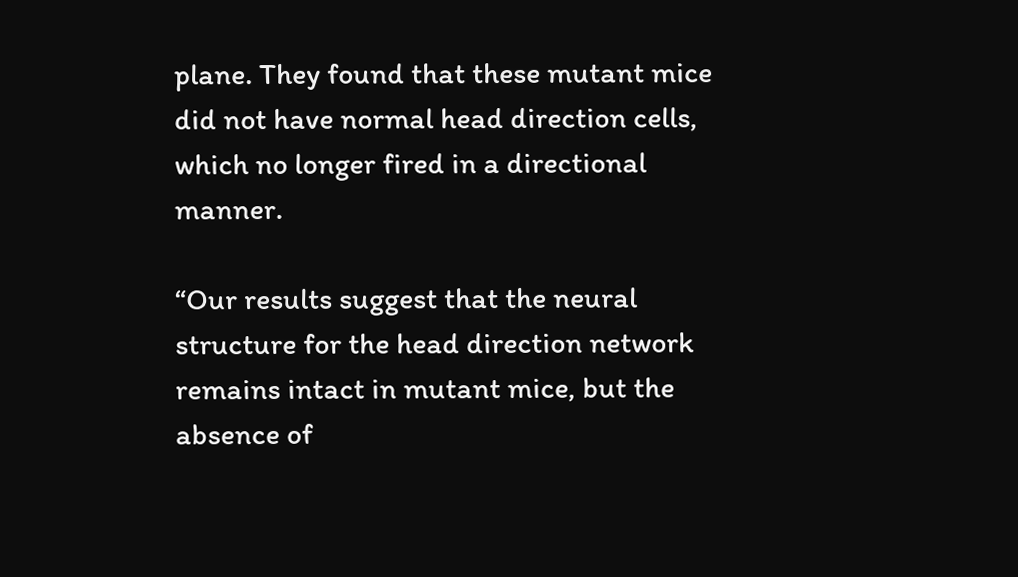plane. They found that these mutant mice did not have normal head direction cells, which no longer fired in a directional manner.

“Our results suggest that the neural structure for the head direction network remains intact in mutant mice, but the absence of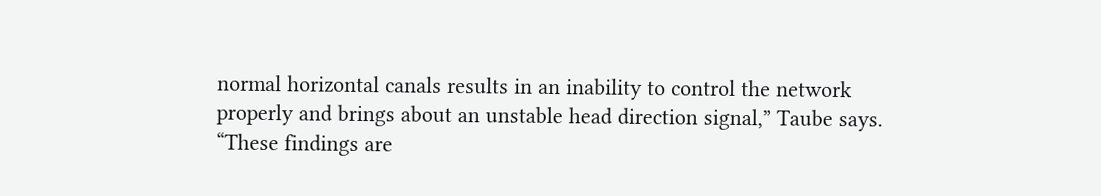normal horizontal canals results in an inability to control the network properly and brings about an unstable head direction signal,” Taube says. “These findings are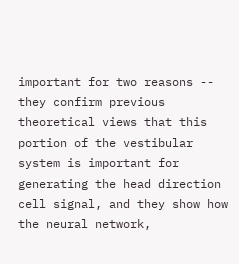important for two reasons -- they confirm previous theoretical views that this portion of the vestibular system is important for generating the head direction cell signal, and they show how the neural network,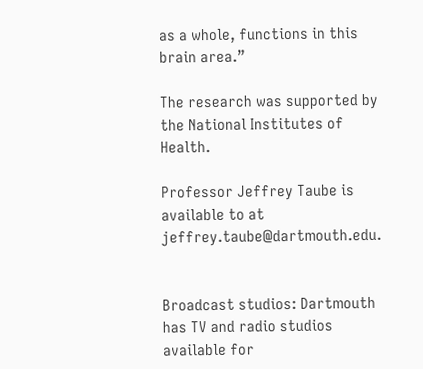as a whole, functions in this brain area.”

The research was supported by the National Institutes of Health.

Professor Jeffrey Taube is available to at jeffrey.taube@dartmouth.edu.


Broadcast studios: Dartmouth has TV and radio studios available for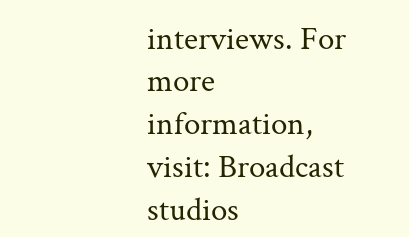interviews. For more information, visit: Broadcast studios